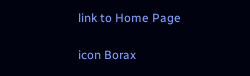link to Home Page

icon Borax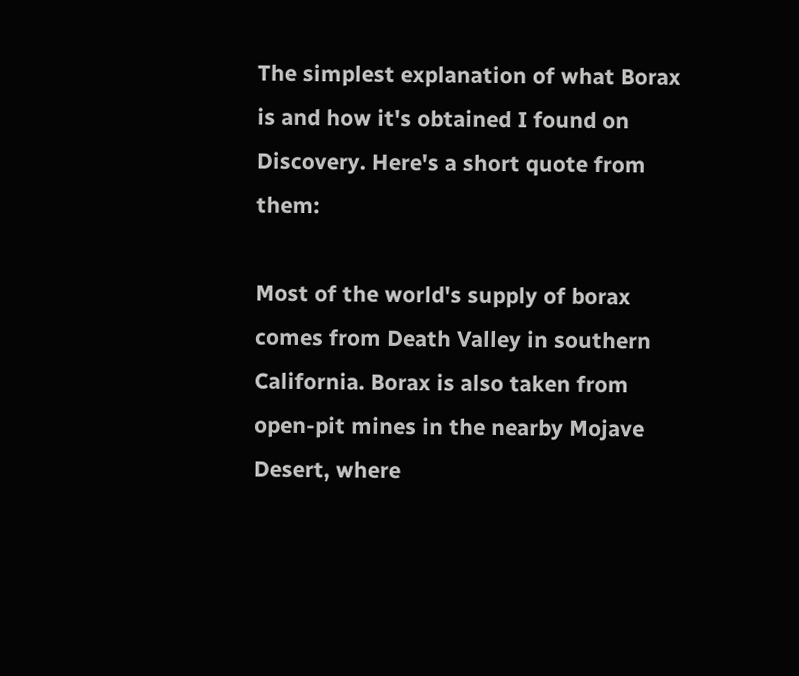The simplest explanation of what Borax is and how it's obtained I found on Discovery. Here's a short quote from them:

Most of the world's supply of borax comes from Death Valley in southern California. Borax is also taken from open-pit mines in the nearby Mojave Desert, where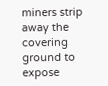miners strip away the covering ground to expose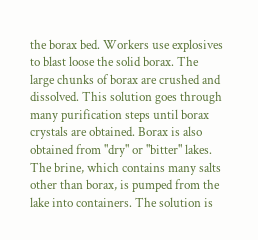the borax bed. Workers use explosives to blast loose the solid borax. The large chunks of borax are crushed and dissolved. This solution goes through many purification steps until borax crystals are obtained. Borax is also obtained from "dry" or "bitter" lakes. The brine, which contains many salts other than borax, is pumped from the lake into containers. The solution is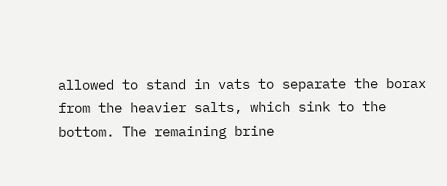allowed to stand in vats to separate the borax from the heavier salts, which sink to the bottom. The remaining brine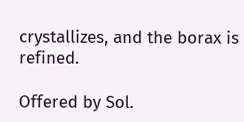crystallizes, and the borax is refined.

Offered by Sol.